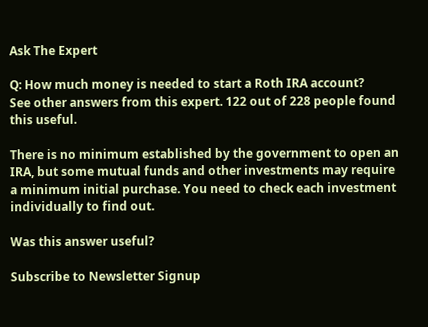Ask The Expert

Q: How much money is needed to start a Roth IRA account?
See other answers from this expert. 122 out of 228 people found this useful.

There is no minimum established by the government to open an IRA, but some mutual funds and other investments may require a minimum initial purchase. You need to check each investment individually to find out.

Was this answer useful?

Subscribe to Newsletter Signup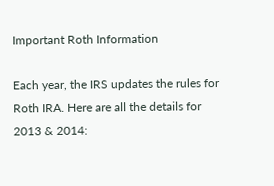Important Roth Information

Each year, the IRS updates the rules for Roth IRA. Here are all the details for 2013 & 2014: